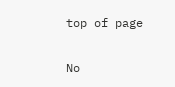top of page

No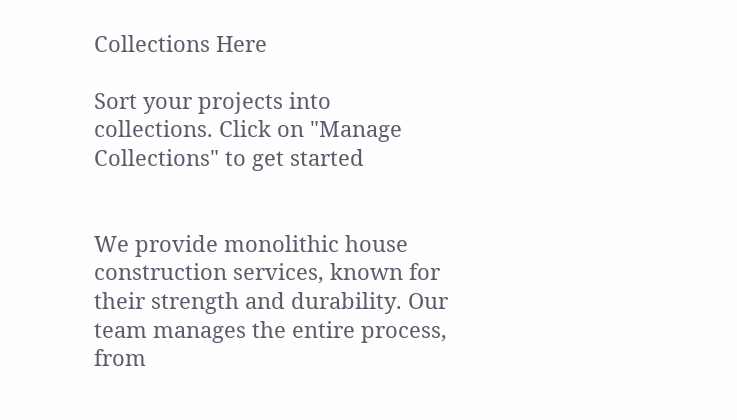Collections Here

Sort your projects into collections. Click on "Manage Collections" to get started


We provide monolithic house construction services, known for their strength and durability. Our team manages the entire process, from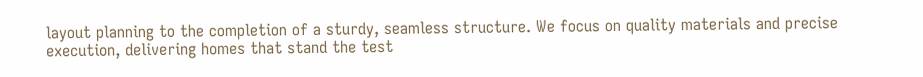layout planning to the completion of a sturdy, seamless structure. We focus on quality materials and precise execution, delivering homes that stand the test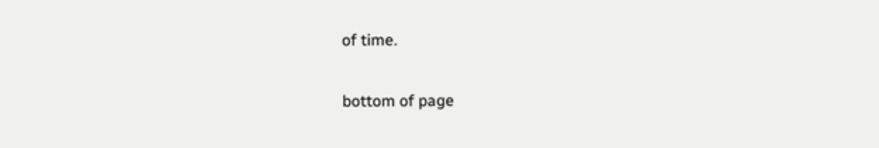of time.

bottom of page